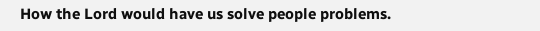How the Lord would have us solve people problems.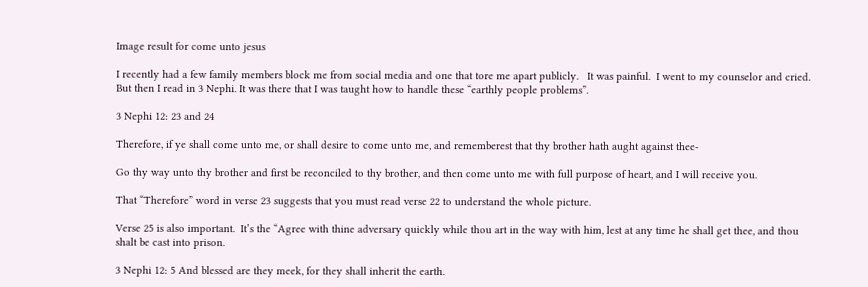Image result for come unto jesus

I recently had a few family members block me from social media and one that tore me apart publicly.   It was painful.  I went to my counselor and cried.  But then I read in 3 Nephi. It was there that I was taught how to handle these “earthly people problems”.

3 Nephi 12: 23 and 24

Therefore, if ye shall come unto me, or shall desire to come unto me, and rememberest that thy brother hath aught against thee-

Go thy way unto thy brother and first be reconciled to thy brother, and then come unto me with full purpose of heart, and I will receive you.

That “Therefore” word in verse 23 suggests that you must read verse 22 to understand the whole picture.

Verse 25 is also important.  It’s the “Agree with thine adversary quickly while thou art in the way with him, lest at any time he shall get thee, and thou shalt be cast into prison.

3 Nephi 12: 5 And blessed are they meek, for they shall inherit the earth.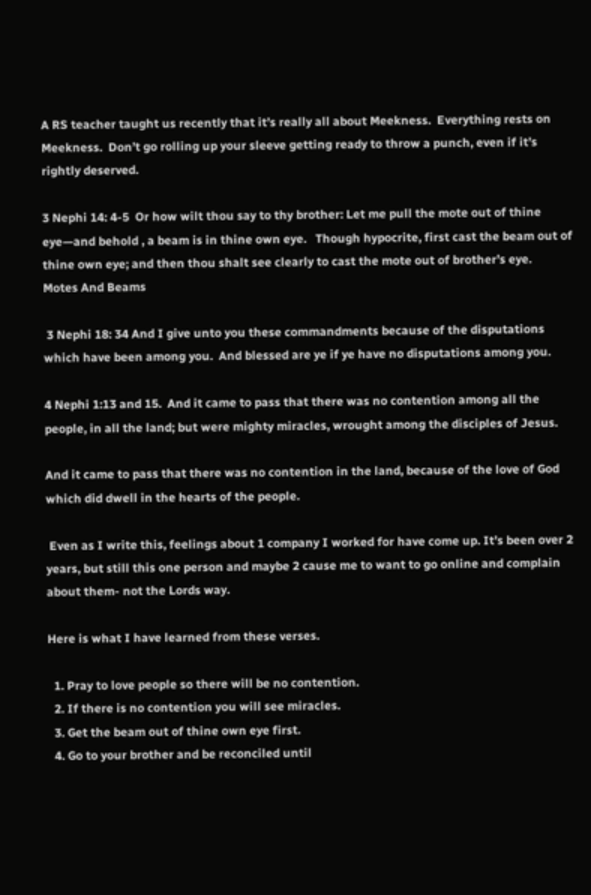A RS teacher taught us recently that it’s really all about Meekness.  Everything rests on Meekness.  Don’t go rolling up your sleeve getting ready to throw a punch, even if it’s rightly deserved.

3 Nephi 14: 4-5  Or how wilt thou say to thy brother: Let me pull the mote out of thine eye—and behold , a beam is in thine own eye.   Though hypocrite, first cast the beam out of thine own eye; and then thou shalt see clearly to cast the mote out of brother’s eye.                        Motes And Beams

 3 Nephi 18: 34 And I give unto you these commandments because of the disputations which have been among you.  And blessed are ye if ye have no disputations among you.

4 Nephi 1:13 and 15.  And it came to pass that there was no contention among all the people, in all the land; but were mighty miracles, wrought among the disciples of Jesus.

And it came to pass that there was no contention in the land, because of the love of God which did dwell in the hearts of the people.

 Even as I write this, feelings about 1 company I worked for have come up. It’s been over 2 years, but still this one person and maybe 2 cause me to want to go online and complain about them- not the Lords way.

Here is what I have learned from these verses.

  1. Pray to love people so there will be no contention.
  2. If there is no contention you will see miracles.
  3. Get the beam out of thine own eye first.
  4. Go to your brother and be reconciled until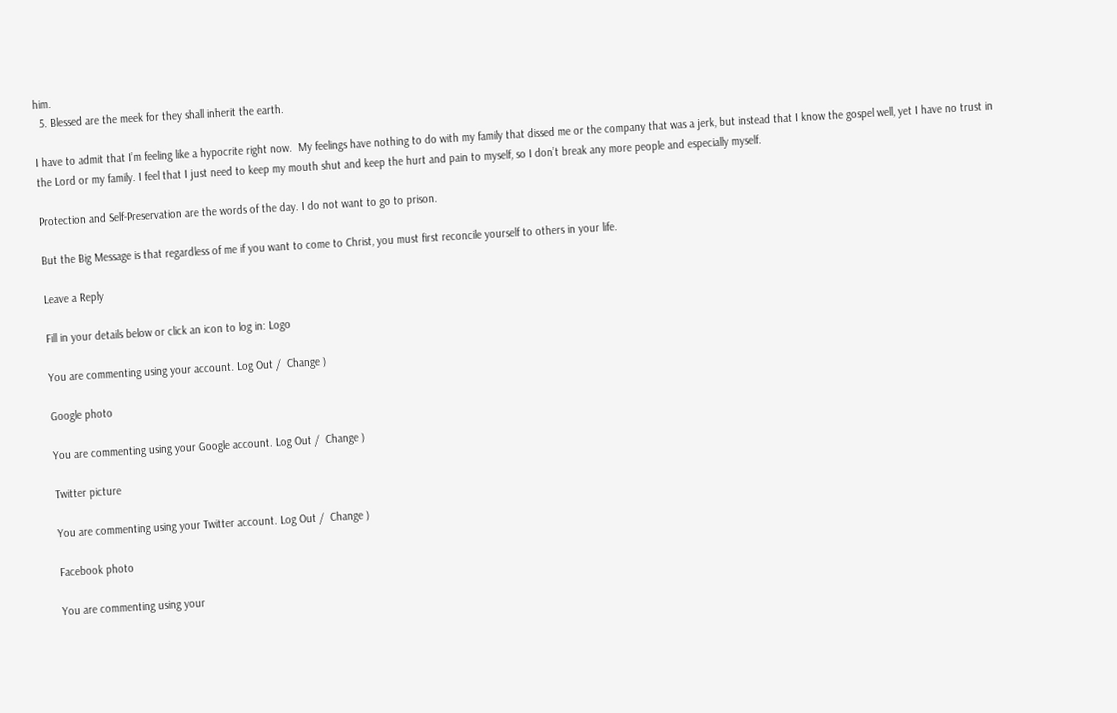him.
  5. Blessed are the meek for they shall inherit the earth.

I have to admit that I’m feeling like a hypocrite right now.  My feelings have nothing to do with my family that dissed me or the company that was a jerk, but instead that I know the gospel well, yet I have no trust in the Lord or my family. I feel that I just need to keep my mouth shut and keep the hurt and pain to myself, so I don’t break any more people and especially myself.

Protection and Self-Preservation are the words of the day. I do not want to go to prison.

But the Big Message is that regardless of me if you want to come to Christ, you must first reconcile yourself to others in your life.

Leave a Reply

Fill in your details below or click an icon to log in: Logo

You are commenting using your account. Log Out /  Change )

Google photo

You are commenting using your Google account. Log Out /  Change )

Twitter picture

You are commenting using your Twitter account. Log Out /  Change )

Facebook photo

You are commenting using your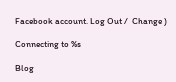Facebook account. Log Out /  Change )

Connecting to %s

Blog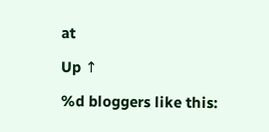at

Up ↑

%d bloggers like this: